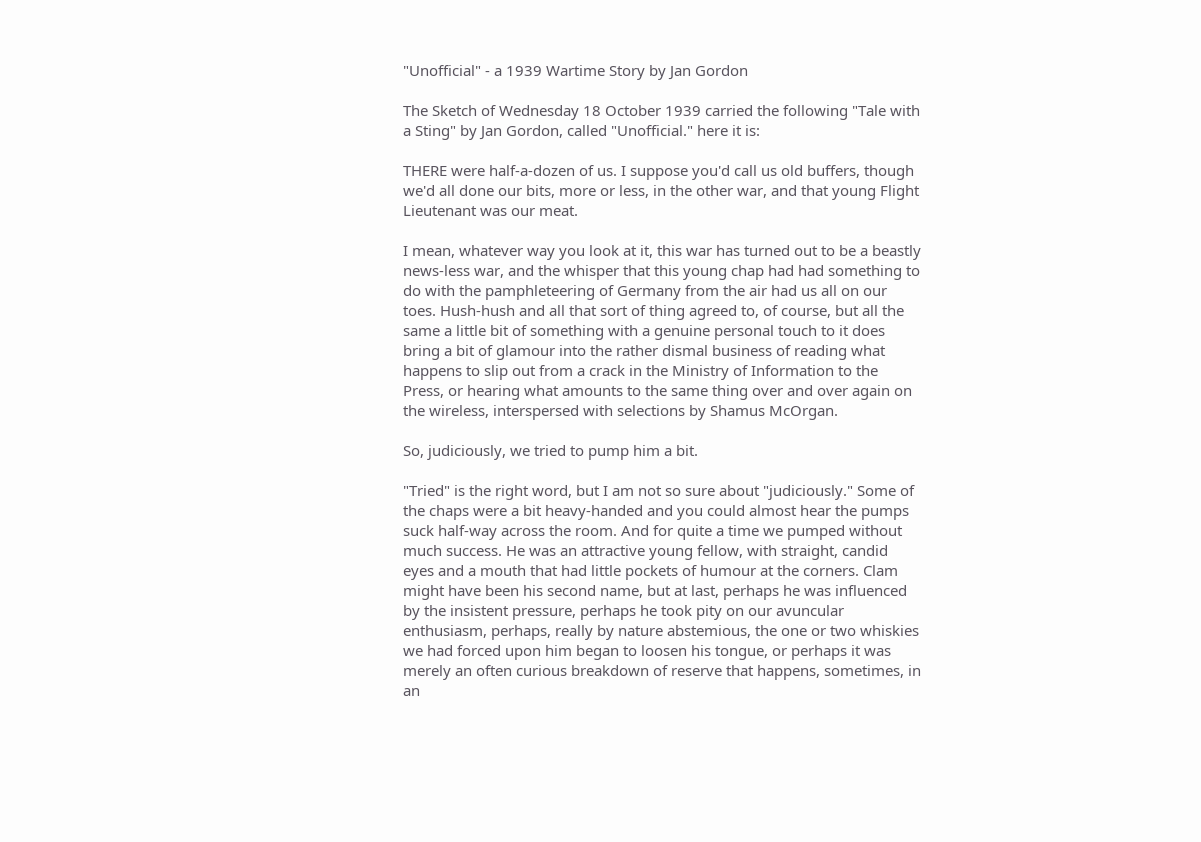"Unofficial" - a 1939 Wartime Story by Jan Gordon

The Sketch of Wednesday 18 October 1939 carried the following "Tale with a Sting" by Jan Gordon, called "Unofficial." here it is:

THERE were half-a-dozen of us. I suppose you'd call us old buffers, though we'd all done our bits, more or less, in the other war, and that young Flight Lieutenant was our meat.

I mean, whatever way you look at it, this war has turned out to be a beastly news-less war, and the whisper that this young chap had had something to do with the pamphleteering of Germany from the air had us all on our toes. Hush-hush and all that sort of thing agreed to, of course, but all the same a little bit of something with a genuine personal touch to it does bring a bit of glamour into the rather dismal business of reading what happens to slip out from a crack in the Ministry of Information to the Press, or hearing what amounts to the same thing over and over again on the wireless, interspersed with selections by Shamus McOrgan.

So, judiciously, we tried to pump him a bit.

"Tried" is the right word, but I am not so sure about "judiciously." Some of the chaps were a bit heavy-handed and you could almost hear the pumps suck half-way across the room. And for quite a time we pumped without much success. He was an attractive young fellow, with straight, candid eyes and a mouth that had little pockets of humour at the corners. Clam might have been his second name, but at last, perhaps he was influenced by the insistent pressure, perhaps he took pity on our avuncular enthusiasm, perhaps, really by nature abstemious, the one or two whiskies we had forced upon him began to loosen his tongue, or perhaps it was merely an often curious breakdown of reserve that happens, sometimes, in an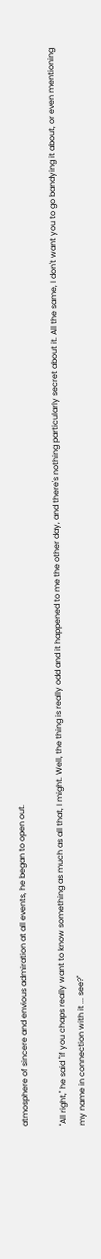atmosphere of sincere and envious admiration at all events, he began to open out.

"All right," he said "if you chaps really want to know something as much as all that, I might. Well, the thing is really odd and it happened to me the other day, and there's nothing particularly secret about it. All the same, I don't want you to go bandying it about, or even mentioning my name in connection with it ... see?"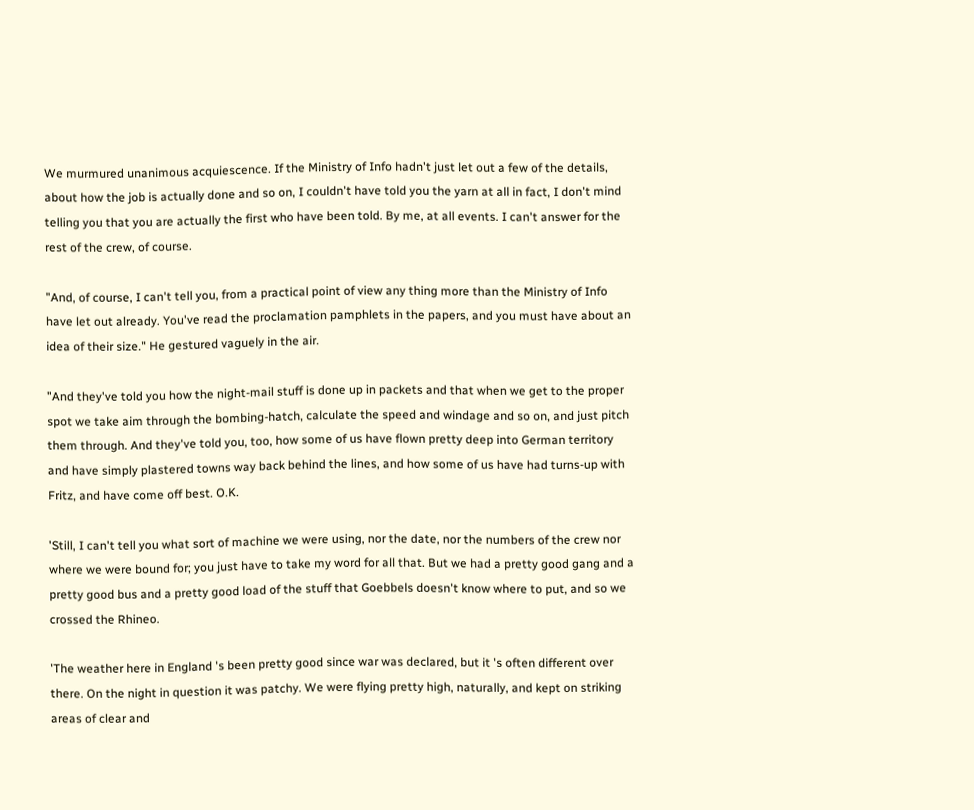We murmured unanimous acquiescence. If the Ministry of Info hadn't just let out a few of the details, about how the job is actually done and so on, I couldn't have told you the yarn at all in fact, I don't mind telling you that you are actually the first who have been told. By me, at all events. I can't answer for the rest of the crew, of course.

"And, of course, I can't tell you, from a practical point of view any thing more than the Ministry of Info have let out already. You've read the proclamation pamphlets in the papers, and you must have about an idea of their size." He gestured vaguely in the air.

"And they've told you how the night-mail stuff is done up in packets and that when we get to the proper spot we take aim through the bombing-hatch, calculate the speed and windage and so on, and just pitch them through. And they've told you, too, how some of us have flown pretty deep into German territory and have simply plastered towns way back behind the lines, and how some of us have had turns-up with Fritz, and have come off best. O.K.

'Still, I can't tell you what sort of machine we were using, nor the date, nor the numbers of the crew nor where we were bound for; you just have to take my word for all that. But we had a pretty good gang and a pretty good bus and a pretty good load of the stuff that Goebbels doesn't know where to put, and so we crossed the Rhineo.

'The weather here in England 's been pretty good since war was declared, but it 's often different over there. On the night in question it was patchy. We were flying pretty high, naturally, and kept on striking areas of clear and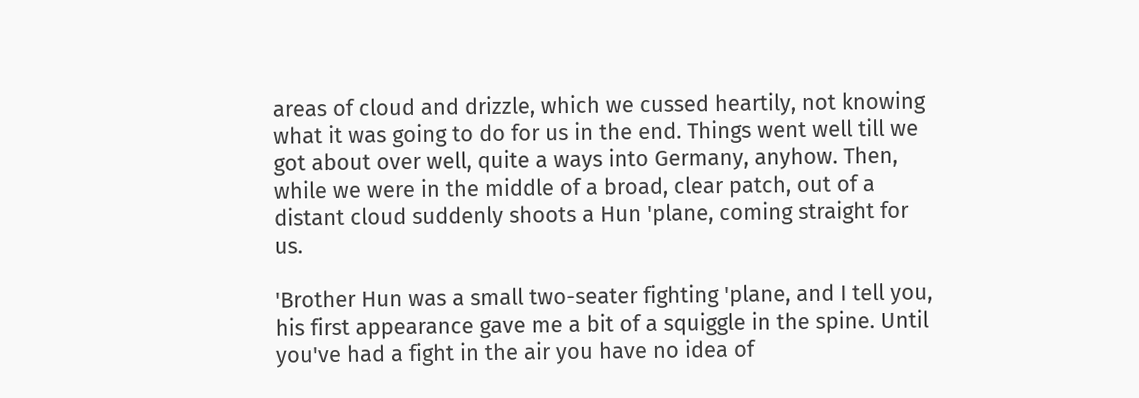areas of cloud and drizzle, which we cussed heartily, not knowing what it was going to do for us in the end. Things went well till we got about over well, quite a ways into Germany, anyhow. Then, while we were in the middle of a broad, clear patch, out of a distant cloud suddenly shoots a Hun 'plane, coming straight for us.

'Brother Hun was a small two-seater fighting 'plane, and I tell you, his first appearance gave me a bit of a squiggle in the spine. Until you've had a fight in the air you have no idea of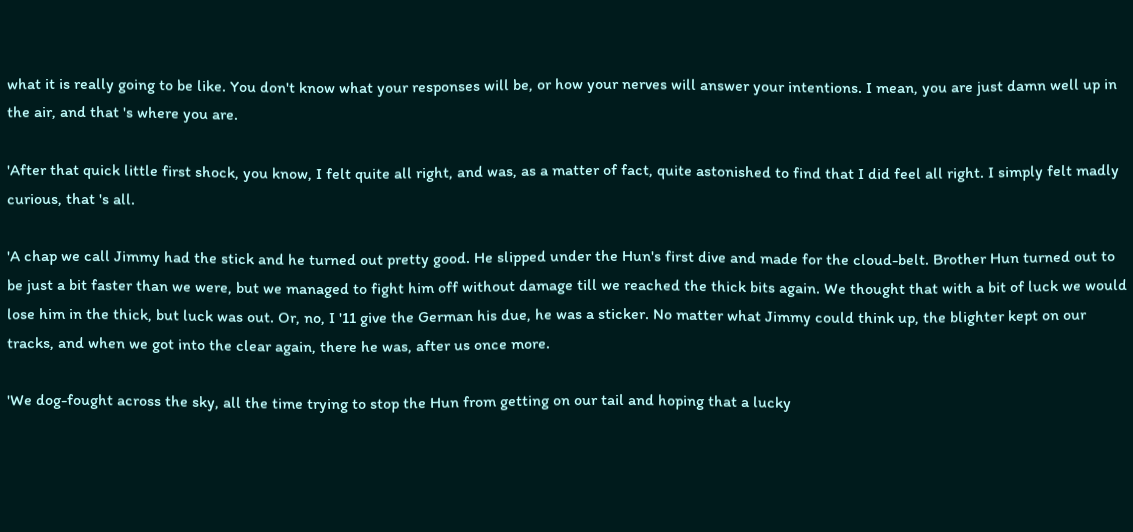what it is really going to be like. You don't know what your responses will be, or how your nerves will answer your intentions. I mean, you are just damn well up in the air, and that 's where you are.

'After that quick little first shock, you know, I felt quite all right, and was, as a matter of fact, quite astonished to find that I did feel all right. I simply felt madly curious, that 's all.

'A chap we call Jimmy had the stick and he turned out pretty good. He slipped under the Hun's first dive and made for the cloud-belt. Brother Hun turned out to be just a bit faster than we were, but we managed to fight him off without damage till we reached the thick bits again. We thought that with a bit of luck we would lose him in the thick, but luck was out. Or, no, I '11 give the German his due, he was a sticker. No matter what Jimmy could think up, the blighter kept on our tracks, and when we got into the clear again, there he was, after us once more.

'We dog-fought across the sky, all the time trying to stop the Hun from getting on our tail and hoping that a lucky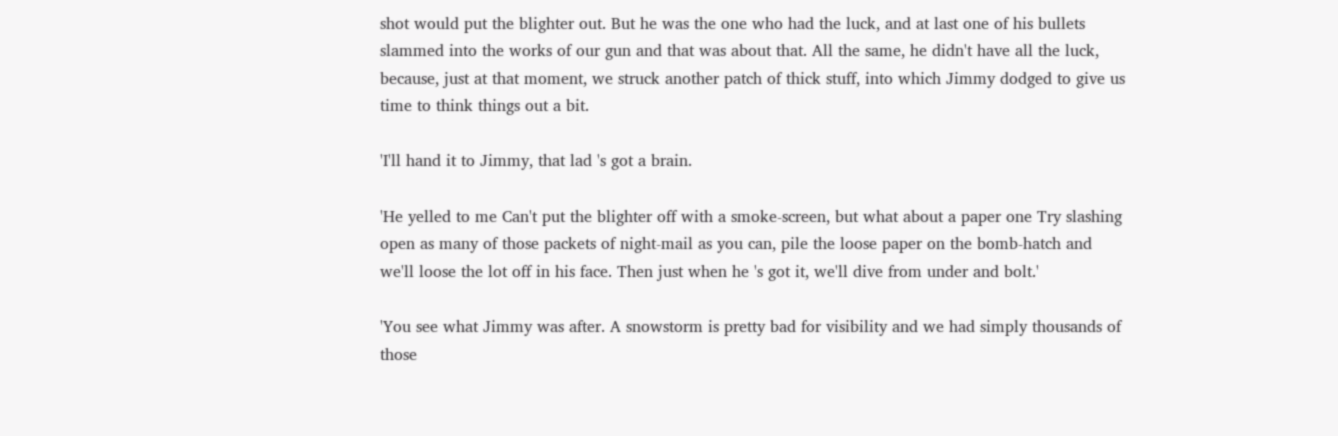shot would put the blighter out. But he was the one who had the luck, and at last one of his bullets slammed into the works of our gun and that was about that. All the same, he didn't have all the luck, because, just at that moment, we struck another patch of thick stuff, into which Jimmy dodged to give us time to think things out a bit.

'I'll hand it to Jimmy, that lad 's got a brain.

'He yelled to me Can't put the blighter off with a smoke-screen, but what about a paper one Try slashing open as many of those packets of night-mail as you can, pile the loose paper on the bomb-hatch and we'll loose the lot off in his face. Then just when he 's got it, we'll dive from under and bolt.'

'You see what Jimmy was after. A snowstorm is pretty bad for visibility and we had simply thousands of those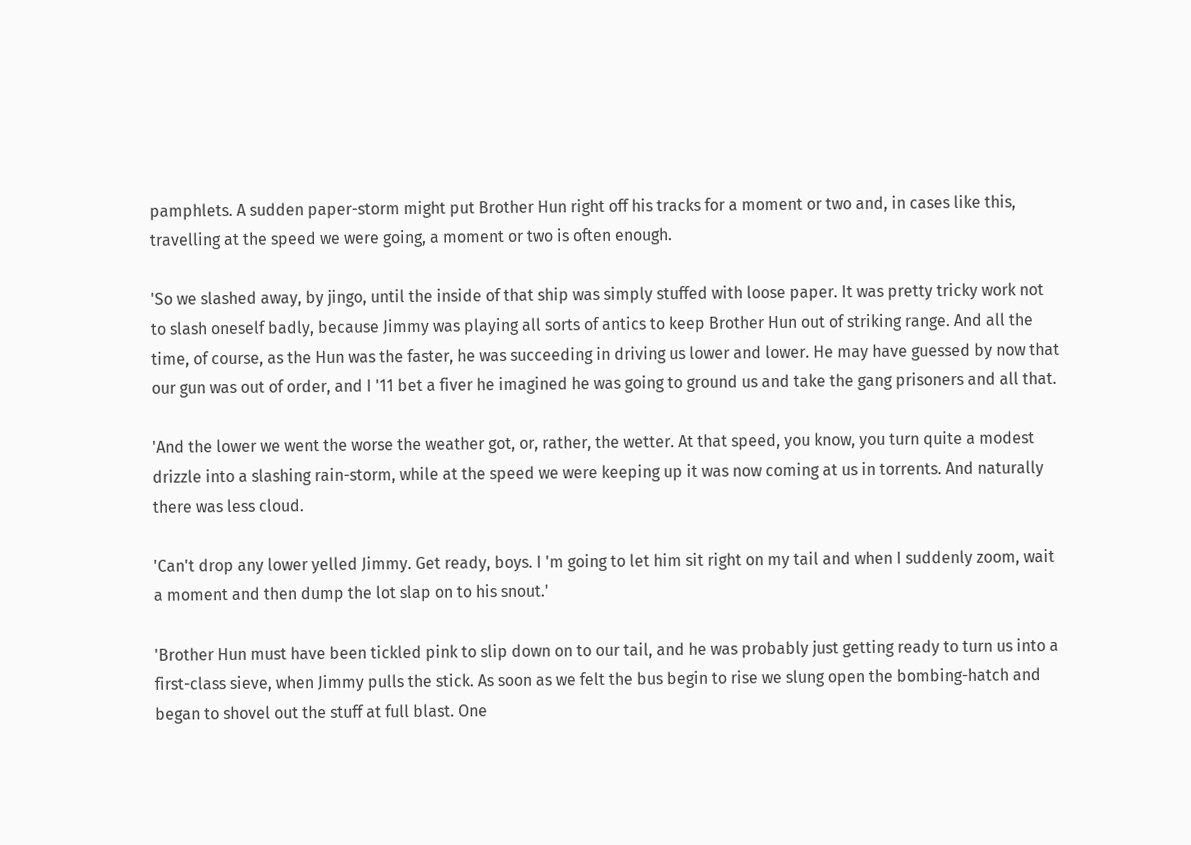pamphlets. A sudden paper-storm might put Brother Hun right off his tracks for a moment or two and, in cases like this, travelling at the speed we were going, a moment or two is often enough.

'So we slashed away, by jingo, until the inside of that ship was simply stuffed with loose paper. It was pretty tricky work not to slash oneself badly, because Jimmy was playing all sorts of antics to keep Brother Hun out of striking range. And all the time, of course, as the Hun was the faster, he was succeeding in driving us lower and lower. He may have guessed by now that our gun was out of order, and I '11 bet a fiver he imagined he was going to ground us and take the gang prisoners and all that.

'And the lower we went the worse the weather got, or, rather, the wetter. At that speed, you know, you turn quite a modest drizzle into a slashing rain-storm, while at the speed we were keeping up it was now coming at us in torrents. And naturally there was less cloud.

'Can't drop any lower yelled Jimmy. Get ready, boys. I 'm going to let him sit right on my tail and when I suddenly zoom, wait a moment and then dump the lot slap on to his snout.'

'Brother Hun must have been tickled pink to slip down on to our tail, and he was probably just getting ready to turn us into a first-class sieve, when Jimmy pulls the stick. As soon as we felt the bus begin to rise we slung open the bombing-hatch and began to shovel out the stuff at full blast. One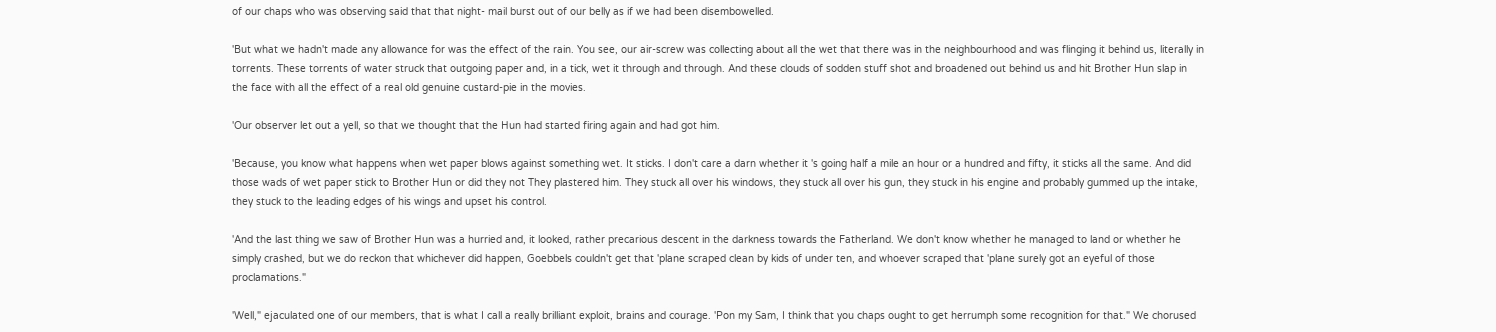of our chaps who was observing said that that night- mail burst out of our belly as if we had been disembowelled.

'But what we hadn't made any allowance for was the effect of the rain. You see, our air-screw was collecting about all the wet that there was in the neighbourhood and was flinging it behind us, literally in torrents. These torrents of water struck that outgoing paper and, in a tick, wet it through and through. And these clouds of sodden stuff shot and broadened out behind us and hit Brother Hun slap in the face with all the effect of a real old genuine custard-pie in the movies.

'Our observer let out a yell, so that we thought that the Hun had started firing again and had got him.

'Because, you know what happens when wet paper blows against something wet. It sticks. I don't care a darn whether it 's going half a mile an hour or a hundred and fifty, it sticks all the same. And did those wads of wet paper stick to Brother Hun or did they not They plastered him. They stuck all over his windows, they stuck all over his gun, they stuck in his engine and probably gummed up the intake, they stuck to the leading edges of his wings and upset his control.

'And the last thing we saw of Brother Hun was a hurried and, it looked, rather precarious descent in the darkness towards the Fatherland. We don't know whether he managed to land or whether he simply crashed, but we do reckon that whichever did happen, Goebbels couldn't get that 'plane scraped clean by kids of under ten, and whoever scraped that 'plane surely got an eyeful of those proclamations."

'Well," ejaculated one of our members, that is what I call a really brilliant exploit, brains and courage. 'Pon my Sam, I think that you chaps ought to get herrumph some recognition for that." We chorused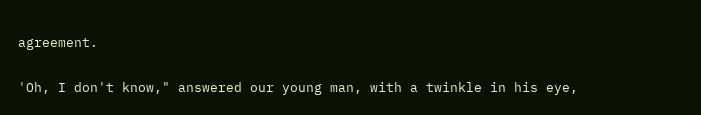agreement.

'Oh, I don't know," answered our young man, with a twinkle in his eye,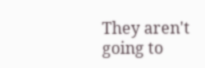They aren't going to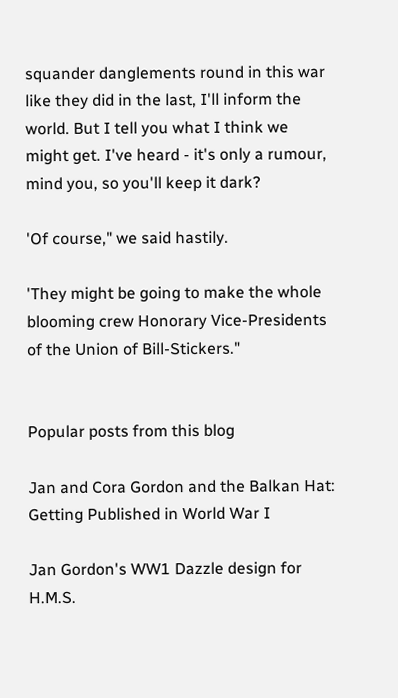squander danglements round in this war like they did in the last, I'll inform the world. But I tell you what I think we might get. I've heard - it's only a rumour, mind you, so you'll keep it dark?

'Of course," we said hastily.

'They might be going to make the whole blooming crew Honorary Vice-Presidents of the Union of Bill-Stickers."


Popular posts from this blog

Jan and Cora Gordon and the Balkan Hat: Getting Published in World War I

Jan Gordon's WW1 Dazzle design for H.M.S.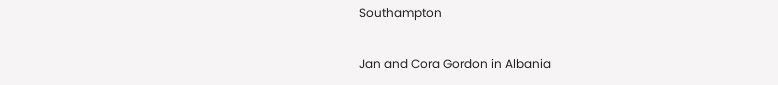Southampton

Jan and Cora Gordon in Albania